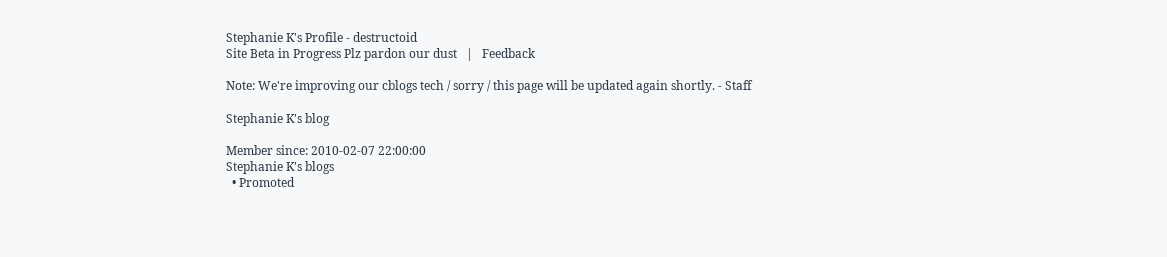Stephanie K's Profile - destructoid
Site Beta in Progress Plz pardon our dust   |   Feedback

Note: We're improving our cblogs tech / sorry / this page will be updated again shortly. - Staff

Stephanie K's blog

Member since: 2010-02-07 22:00:00
Stephanie K's blogs
  • Promoted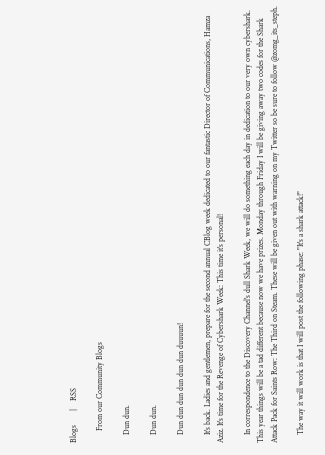Blogs       |    RSS

      From our Community Blogs

    Dun dun.

    Dun dun.

    Dun dun dun dun dun dun duuuun!

    It's back. Ladies and gentlemen, prepare for the second annual CBlog week dedicated to our fantastic Director of Communications, Hamza Aziz. It's time for the Revenge of Cybershark Week: This time it's personal!

    In correspondence to the Discovery Channel's dull Shark Week, we will do something each day in dedication to our very own cybershark. This year things will be a tad different because now we have prizes. Monday through Friday I will be giving away two codes for the Shark Attack Pack for Saints Row: The Third on Steam. These will be given out with warning on my Twitter so be sure to follow @zomg_its_steph.

    The way it will work is that I will post the following phase: "It's a shark attack!"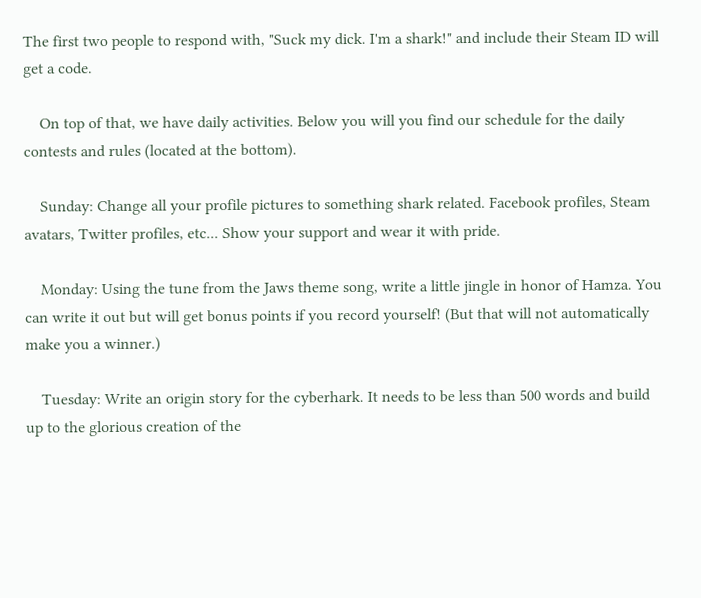The first two people to respond with, "Suck my dick. I'm a shark!" and include their Steam ID will get a code.

    On top of that, we have daily activities. Below you will you find our schedule for the daily contests and rules (located at the bottom).

    Sunday: Change all your profile pictures to something shark related. Facebook profiles, Steam avatars, Twitter profiles, etc... Show your support and wear it with pride.

    Monday: Using the tune from the Jaws theme song, write a little jingle in honor of Hamza. You can write it out but will get bonus points if you record yourself! (But that will not automatically make you a winner.)

    Tuesday: Write an origin story for the cyberhark. It needs to be less than 500 words and build up to the glorious creation of the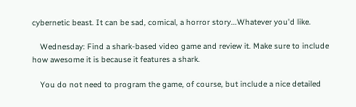cybernetic beast. It can be sad, comical, a horror story...Whatever you'd like.

    Wednesday: Find a shark-based video game and review it. Make sure to include how awesome it is because it features a shark.

    You do not need to program the game, of course, but include a nice detailed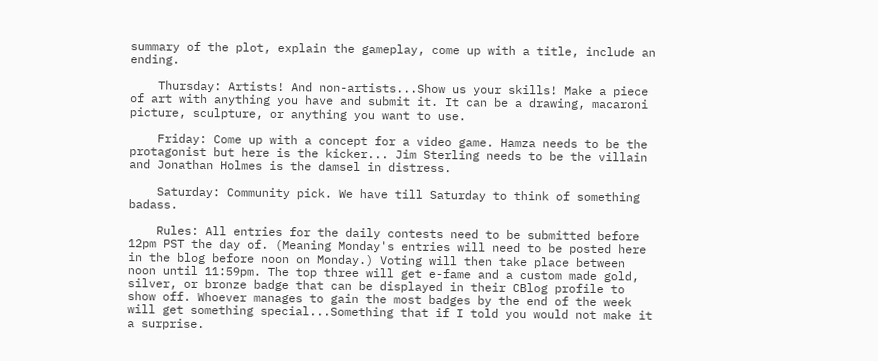summary of the plot, explain the gameplay, come up with a title, include an ending.

    Thursday: Artists! And non-artists...Show us your skills! Make a piece of art with anything you have and submit it. It can be a drawing, macaroni picture, sculpture, or anything you want to use.

    Friday: Come up with a concept for a video game. Hamza needs to be the protagonist but here is the kicker... Jim Sterling needs to be the villain and Jonathan Holmes is the damsel in distress.

    Saturday: Community pick. We have till Saturday to think of something badass.

    Rules: All entries for the daily contests need to be submitted before 12pm PST the day of. (Meaning Monday's entries will need to be posted here in the blog before noon on Monday.) Voting will then take place between noon until 11:59pm. The top three will get e-fame and a custom made gold, silver, or bronze badge that can be displayed in their CBlog profile to show off. Whoever manages to gain the most badges by the end of the week will get something special...Something that if I told you would not make it a surprise.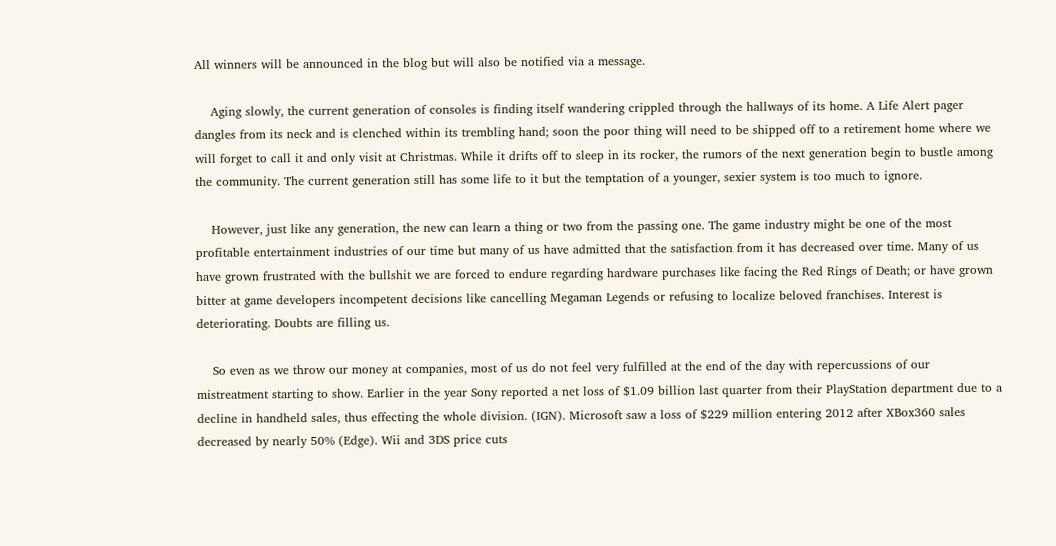All winners will be announced in the blog but will also be notified via a message.

    Aging slowly, the current generation of consoles is finding itself wandering crippled through the hallways of its home. A Life Alert pager dangles from its neck and is clenched within its trembling hand; soon the poor thing will need to be shipped off to a retirement home where we will forget to call it and only visit at Christmas. While it drifts off to sleep in its rocker, the rumors of the next generation begin to bustle among the community. The current generation still has some life to it but the temptation of a younger, sexier system is too much to ignore.

    However, just like any generation, the new can learn a thing or two from the passing one. The game industry might be one of the most profitable entertainment industries of our time but many of us have admitted that the satisfaction from it has decreased over time. Many of us have grown frustrated with the bullshit we are forced to endure regarding hardware purchases like facing the Red Rings of Death; or have grown bitter at game developers incompetent decisions like cancelling Megaman Legends or refusing to localize beloved franchises. Interest is deteriorating. Doubts are filling us.

    So even as we throw our money at companies, most of us do not feel very fulfilled at the end of the day with repercussions of our mistreatment starting to show. Earlier in the year Sony reported a net loss of $1.09 billion last quarter from their PlayStation department due to a decline in handheld sales, thus effecting the whole division. (IGN). Microsoft saw a loss of $229 million entering 2012 after XBox360 sales decreased by nearly 50% (Edge). Wii and 3DS price cuts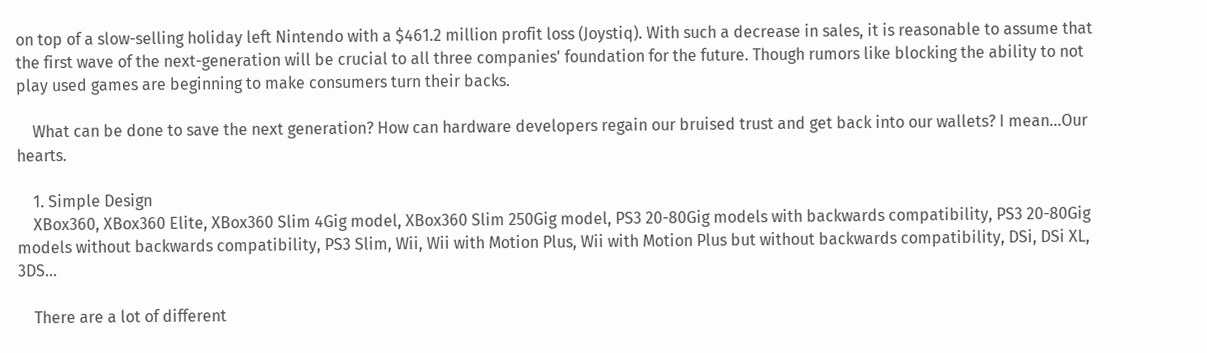on top of a slow-selling holiday left Nintendo with a $461.2 million profit loss (Joystiq). With such a decrease in sales, it is reasonable to assume that the first wave of the next-generation will be crucial to all three companies' foundation for the future. Though rumors like blocking the ability to not play used games are beginning to make consumers turn their backs.

    What can be done to save the next generation? How can hardware developers regain our bruised trust and get back into our wallets? I mean...Our hearts.

    1. Simple Design
    XBox360, XBox360 Elite, XBox360 Slim 4Gig model, XBox360 Slim 250Gig model, PS3 20-80Gig models with backwards compatibility, PS3 20-80Gig models without backwards compatibility, PS3 Slim, Wii, Wii with Motion Plus, Wii with Motion Plus but without backwards compatibility, DSi, DSi XL, 3DS...

    There are a lot of different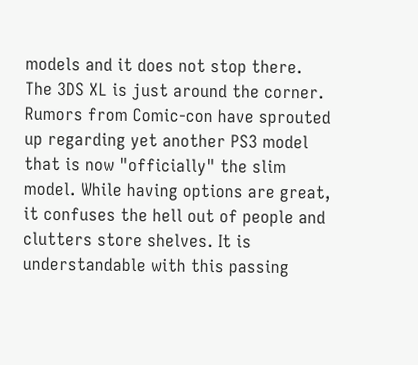models and it does not stop there. The 3DS XL is just around the corner. Rumors from Comic-con have sprouted up regarding yet another PS3 model that is now "officially" the slim model. While having options are great, it confuses the hell out of people and clutters store shelves. It is understandable with this passing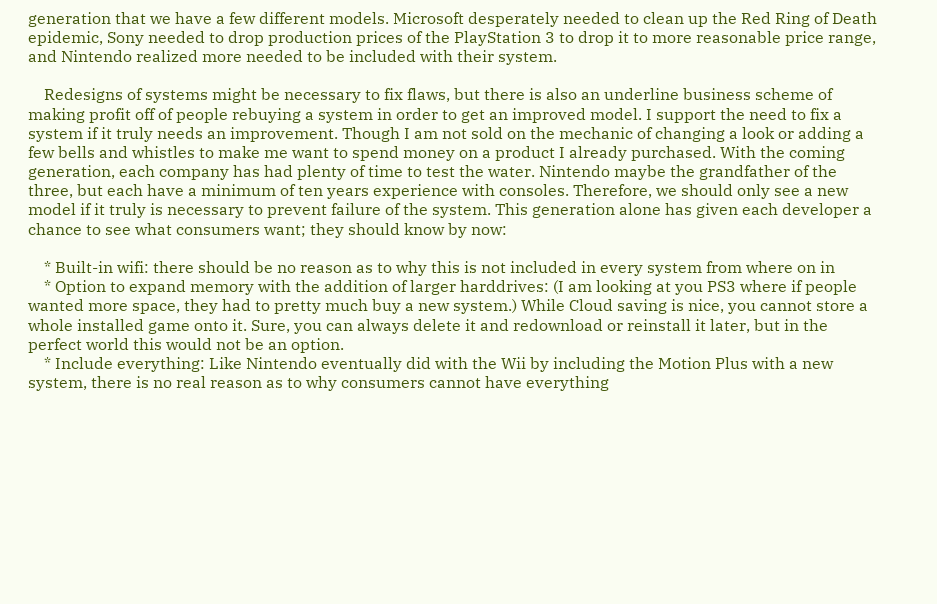generation that we have a few different models. Microsoft desperately needed to clean up the Red Ring of Death epidemic, Sony needed to drop production prices of the PlayStation 3 to drop it to more reasonable price range, and Nintendo realized more needed to be included with their system.

    Redesigns of systems might be necessary to fix flaws, but there is also an underline business scheme of making profit off of people rebuying a system in order to get an improved model. I support the need to fix a system if it truly needs an improvement. Though I am not sold on the mechanic of changing a look or adding a few bells and whistles to make me want to spend money on a product I already purchased. With the coming generation, each company has had plenty of time to test the water. Nintendo maybe the grandfather of the three, but each have a minimum of ten years experience with consoles. Therefore, we should only see a new model if it truly is necessary to prevent failure of the system. This generation alone has given each developer a chance to see what consumers want; they should know by now:

    * Built-in wifi: there should be no reason as to why this is not included in every system from where on in
    * Option to expand memory with the addition of larger harddrives: (I am looking at you PS3 where if people wanted more space, they had to pretty much buy a new system.) While Cloud saving is nice, you cannot store a whole installed game onto it. Sure, you can always delete it and redownload or reinstall it later, but in the perfect world this would not be an option.
    * Include everything: Like Nintendo eventually did with the Wii by including the Motion Plus with a new system, there is no real reason as to why consumers cannot have everything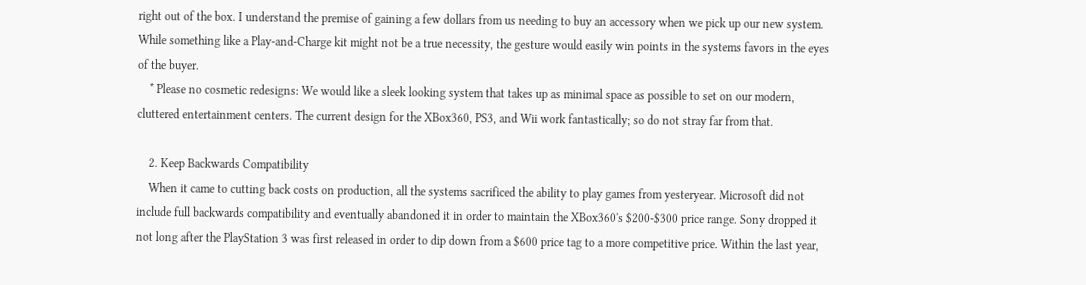right out of the box. I understand the premise of gaining a few dollars from us needing to buy an accessory when we pick up our new system. While something like a Play-and-Charge kit might not be a true necessity, the gesture would easily win points in the systems favors in the eyes of the buyer.
    * Please no cosmetic redesigns: We would like a sleek looking system that takes up as minimal space as possible to set on our modern, cluttered entertainment centers. The current design for the XBox360, PS3, and Wii work fantastically; so do not stray far from that.

    2. Keep Backwards Compatibility
    When it came to cutting back costs on production, all the systems sacrificed the ability to play games from yesteryear. Microsoft did not include full backwards compatibility and eventually abandoned it in order to maintain the XBox360's $200-$300 price range. Sony dropped it not long after the PlayStation 3 was first released in order to dip down from a $600 price tag to a more competitive price. Within the last year,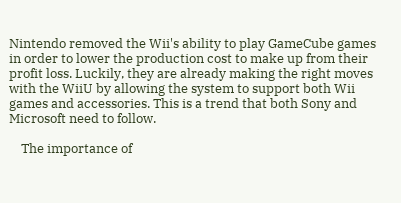Nintendo removed the Wii's ability to play GameCube games in order to lower the production cost to make up from their profit loss. Luckily, they are already making the right moves with the WiiU by allowing the system to support both Wii games and accessories. This is a trend that both Sony and Microsoft need to follow.

    The importance of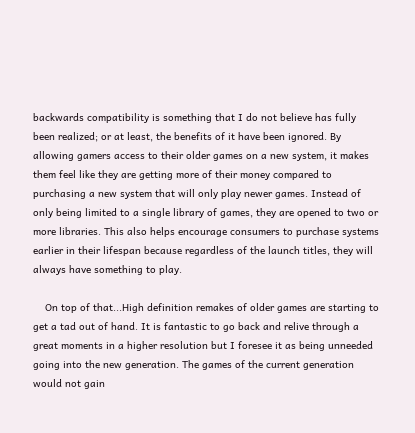backwards compatibility is something that I do not believe has fully been realized; or at least, the benefits of it have been ignored. By allowing gamers access to their older games on a new system, it makes them feel like they are getting more of their money compared to purchasing a new system that will only play newer games. Instead of only being limited to a single library of games, they are opened to two or more libraries. This also helps encourage consumers to purchase systems earlier in their lifespan because regardless of the launch titles, they will always have something to play.

    On top of that...High definition remakes of older games are starting to get a tad out of hand. It is fantastic to go back and relive through a great moments in a higher resolution but I foresee it as being unneeded going into the new generation. The games of the current generation would not gain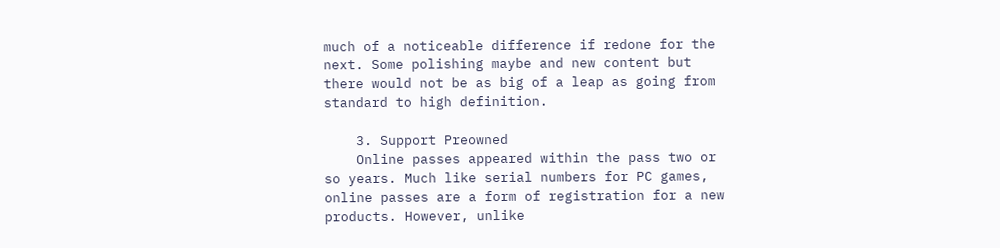much of a noticeable difference if redone for the next. Some polishing maybe and new content but there would not be as big of a leap as going from standard to high definition.

    3. Support Preowned
    Online passes appeared within the pass two or so years. Much like serial numbers for PC games, online passes are a form of registration for a new products. However, unlike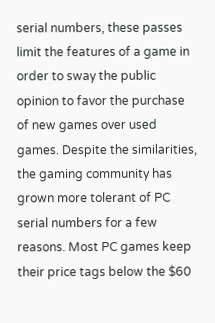serial numbers, these passes limit the features of a game in order to sway the public opinion to favor the purchase of new games over used games. Despite the similarities, the gaming community has grown more tolerant of PC serial numbers for a few reasons. Most PC games keep their price tags below the $60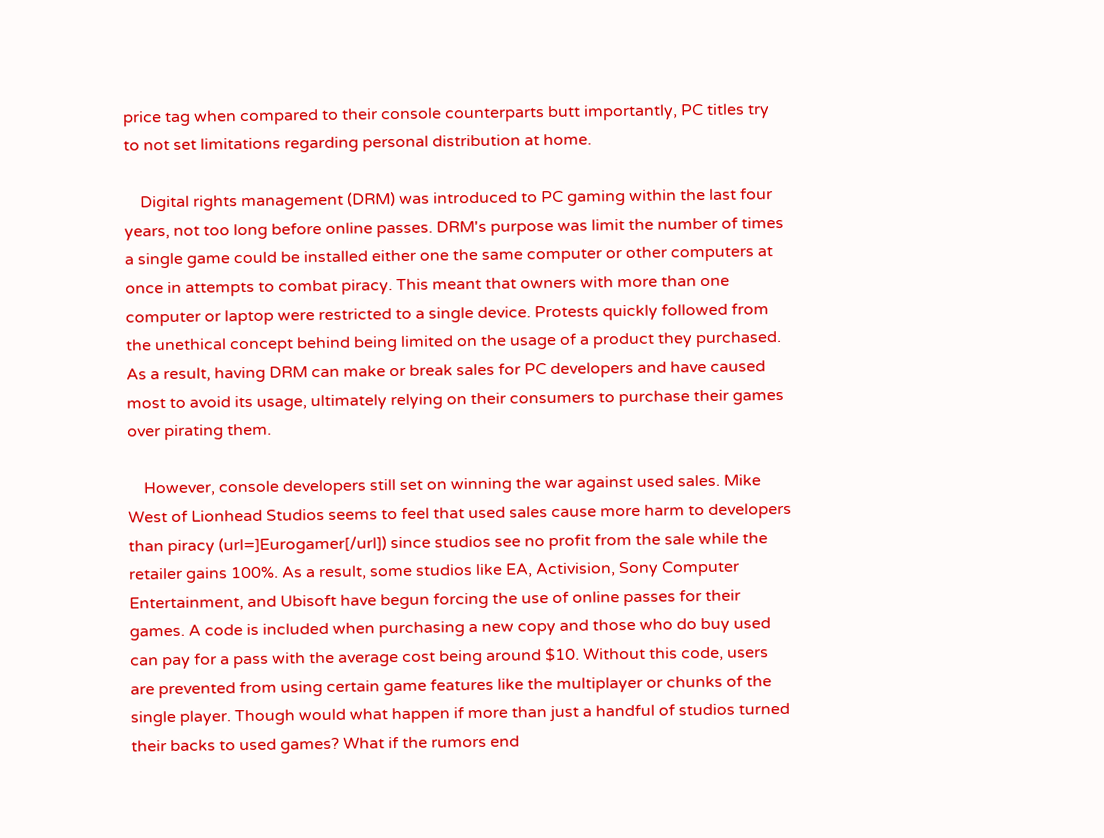price tag when compared to their console counterparts butt importantly, PC titles try to not set limitations regarding personal distribution at home.

    Digital rights management (DRM) was introduced to PC gaming within the last four years, not too long before online passes. DRM's purpose was limit the number of times a single game could be installed either one the same computer or other computers at once in attempts to combat piracy. This meant that owners with more than one computer or laptop were restricted to a single device. Protests quickly followed from the unethical concept behind being limited on the usage of a product they purchased. As a result, having DRM can make or break sales for PC developers and have caused most to avoid its usage, ultimately relying on their consumers to purchase their games over pirating them.

    However, console developers still set on winning the war against used sales. Mike West of Lionhead Studios seems to feel that used sales cause more harm to developers than piracy (url=]Eurogamer[/url]) since studios see no profit from the sale while the retailer gains 100%. As a result, some studios like EA, Activision, Sony Computer Entertainment, and Ubisoft have begun forcing the use of online passes for their games. A code is included when purchasing a new copy and those who do buy used can pay for a pass with the average cost being around $10. Without this code, users are prevented from using certain game features like the multiplayer or chunks of the single player. Though would what happen if more than just a handful of studios turned their backs to used games? What if the rumors end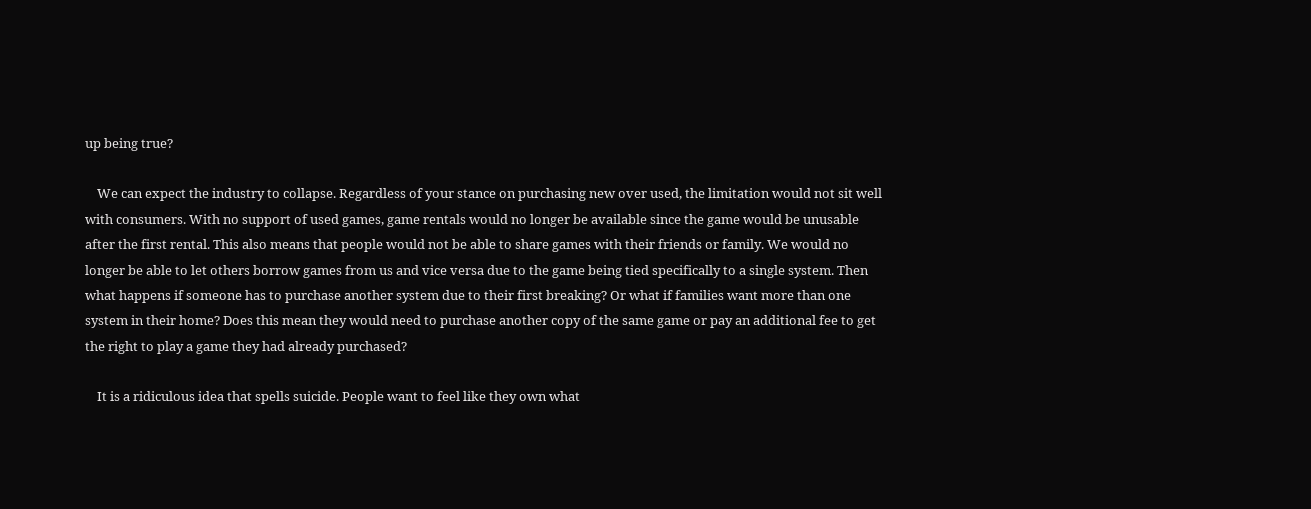up being true?

    We can expect the industry to collapse. Regardless of your stance on purchasing new over used, the limitation would not sit well with consumers. With no support of used games, game rentals would no longer be available since the game would be unusable after the first rental. This also means that people would not be able to share games with their friends or family. We would no longer be able to let others borrow games from us and vice versa due to the game being tied specifically to a single system. Then what happens if someone has to purchase another system due to their first breaking? Or what if families want more than one system in their home? Does this mean they would need to purchase another copy of the same game or pay an additional fee to get the right to play a game they had already purchased?

    It is a ridiculous idea that spells suicide. People want to feel like they own what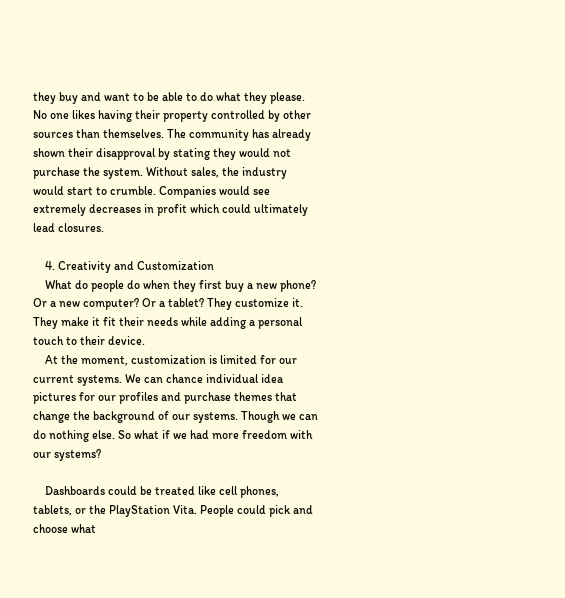they buy and want to be able to do what they please. No one likes having their property controlled by other sources than themselves. The community has already shown their disapproval by stating they would not purchase the system. Without sales, the industry would start to crumble. Companies would see extremely decreases in profit which could ultimately lead closures.

    4. Creativity and Customization
    What do people do when they first buy a new phone? Or a new computer? Or a tablet? They customize it. They make it fit their needs while adding a personal touch to their device.
    At the moment, customization is limited for our current systems. We can chance individual idea pictures for our profiles and purchase themes that change the background of our systems. Though we can do nothing else. So what if we had more freedom with our systems?

    Dashboards could be treated like cell phones, tablets, or the PlayStation Vita. People could pick and choose what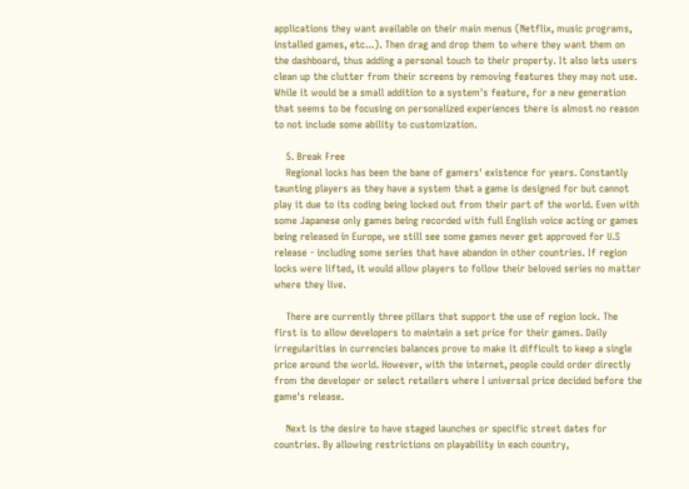applications they want available on their main menus (Netflix, music programs, installed games, etc...). Then drag and drop them to where they want them on the dashboard, thus adding a personal touch to their property. It also lets users clean up the clutter from their screens by removing features they may not use. While it would be a small addition to a system's feature, for a new generation that seems to be focusing on personalized experiences there is almost no reason to not include some ability to customization.

    5. Break Free
    Regional locks has been the bane of gamers' existence for years. Constantly taunting players as they have a system that a game is designed for but cannot play it due to its coding being locked out from their part of the world. Even with some Japanese only games being recorded with full English voice acting or games being released in Europe, we still see some games never get approved for U.S release - including some series that have abandon in other countries. If region locks were lifted, it would allow players to follow their beloved series no matter where they live.

    There are currently three pillars that support the use of region lock. The first is to allow developers to maintain a set price for their games. Daily irregularities in currencies balances prove to make it difficult to keep a single price around the world. However, with the internet, people could order directly from the developer or select retailers where I universal price decided before the game's release.

    Next is the desire to have staged launches or specific street dates for countries. By allowing restrictions on playability in each country,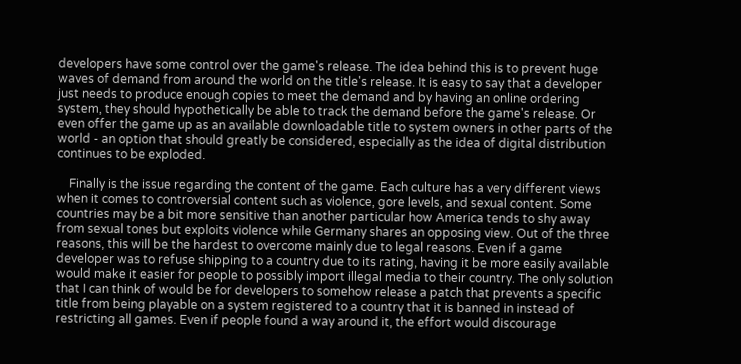developers have some control over the game's release. The idea behind this is to prevent huge waves of demand from around the world on the title's release. It is easy to say that a developer just needs to produce enough copies to meet the demand and by having an online ordering system, they should hypothetically be able to track the demand before the game's release. Or even offer the game up as an available downloadable title to system owners in other parts of the world - an option that should greatly be considered, especially as the idea of digital distribution continues to be exploded.

    Finally is the issue regarding the content of the game. Each culture has a very different views when it comes to controversial content such as violence, gore levels, and sexual content. Some countries may be a bit more sensitive than another particular how America tends to shy away from sexual tones but exploits violence while Germany shares an opposing view. Out of the three reasons, this will be the hardest to overcome mainly due to legal reasons. Even if a game developer was to refuse shipping to a country due to its rating, having it be more easily available would make it easier for people to possibly import illegal media to their country. The only solution that I can think of would be for developers to somehow release a patch that prevents a specific title from being playable on a system registered to a country that it is banned in instead of restricting all games. Even if people found a way around it, the effort would discourage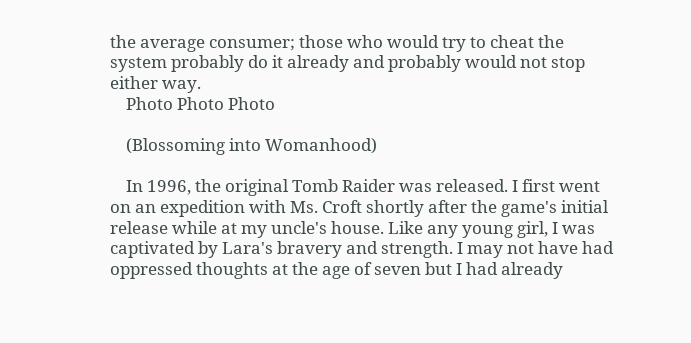the average consumer; those who would try to cheat the system probably do it already and probably would not stop either way.
    Photo Photo Photo

    (Blossoming into Womanhood)

    In 1996, the original Tomb Raider was released. I first went on an expedition with Ms. Croft shortly after the game's initial release while at my uncle's house. Like any young girl, I was captivated by Lara's bravery and strength. I may not have had oppressed thoughts at the age of seven but I had already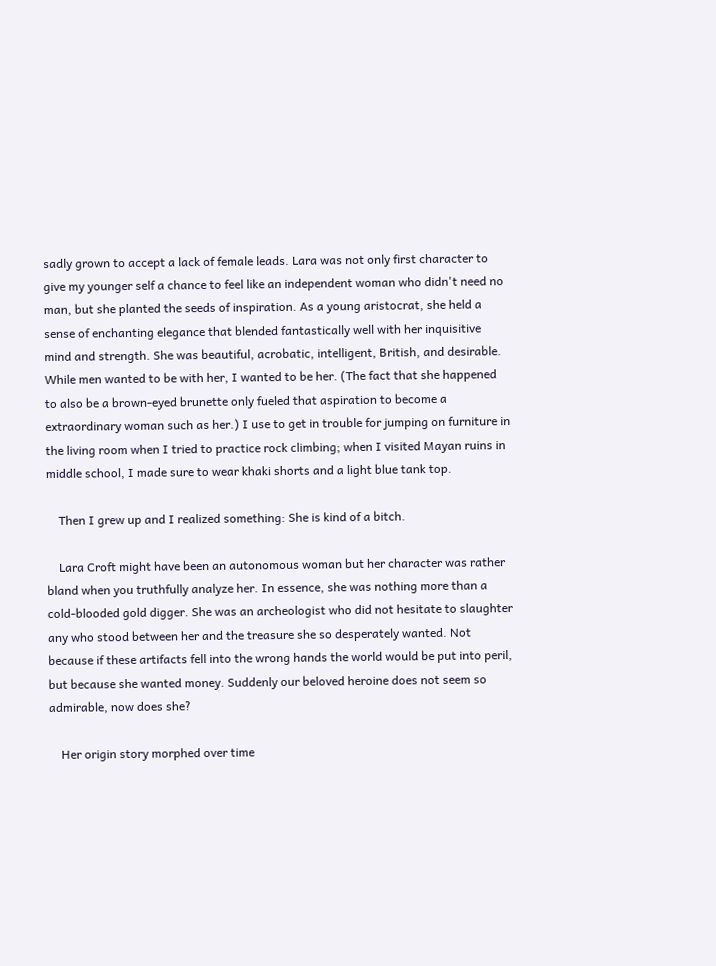sadly grown to accept a lack of female leads. Lara was not only first character to give my younger self a chance to feel like an independent woman who didn't need no man, but she planted the seeds of inspiration. As a young aristocrat, she held a sense of enchanting elegance that blended fantastically well with her inquisitive mind and strength. She was beautiful, acrobatic, intelligent, British, and desirable. While men wanted to be with her, I wanted to be her. (The fact that she happened to also be a brown-eyed brunette only fueled that aspiration to become a extraordinary woman such as her.) I use to get in trouble for jumping on furniture in the living room when I tried to practice rock climbing; when I visited Mayan ruins in middle school, I made sure to wear khaki shorts and a light blue tank top.

    Then I grew up and I realized something: She is kind of a bitch.

    Lara Croft might have been an autonomous woman but her character was rather bland when you truthfully analyze her. In essence, she was nothing more than a cold-blooded gold digger. She was an archeologist who did not hesitate to slaughter any who stood between her and the treasure she so desperately wanted. Not because if these artifacts fell into the wrong hands the world would be put into peril, but because she wanted money. Suddenly our beloved heroine does not seem so admirable, now does she?

    Her origin story morphed over time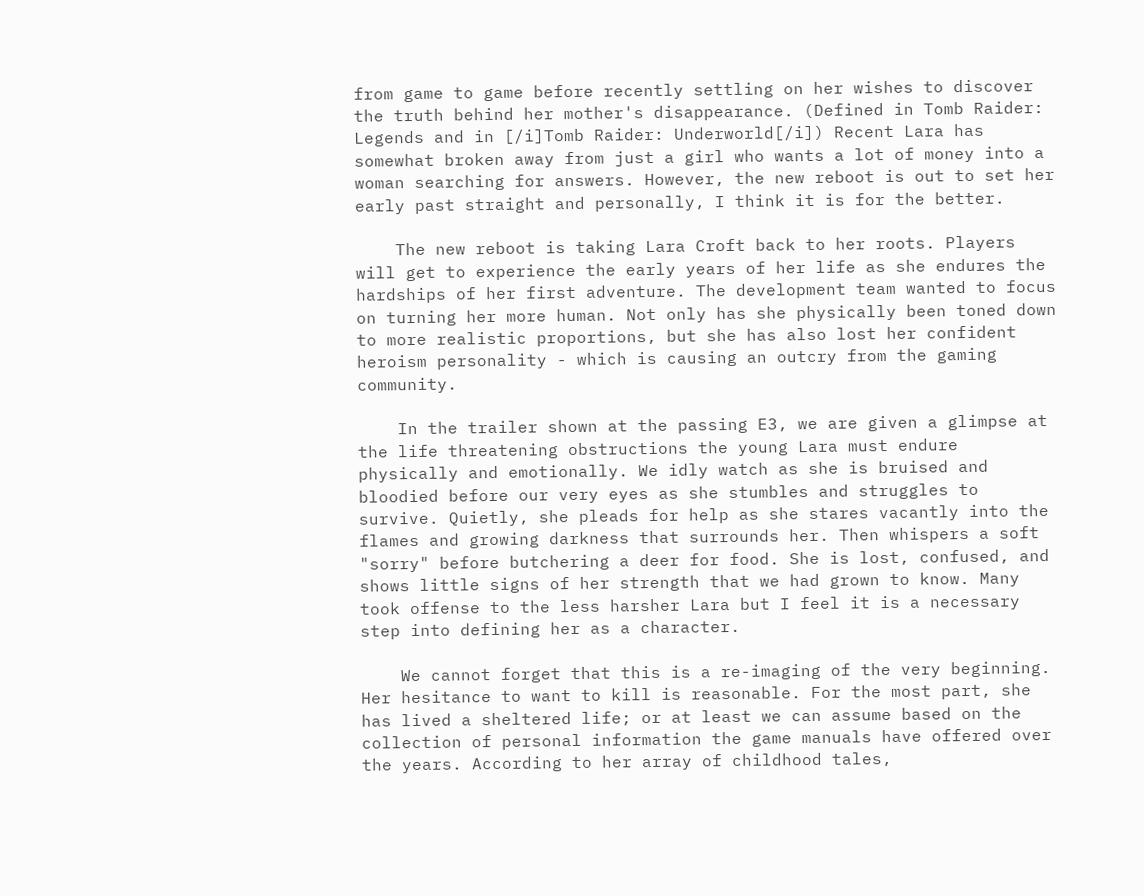from game to game before recently settling on her wishes to discover the truth behind her mother's disappearance. (Defined in Tomb Raider: Legends and in [/i]Tomb Raider: Underworld[/i]) Recent Lara has somewhat broken away from just a girl who wants a lot of money into a woman searching for answers. However, the new reboot is out to set her early past straight and personally, I think it is for the better.

    The new reboot is taking Lara Croft back to her roots. Players will get to experience the early years of her life as she endures the hardships of her first adventure. The development team wanted to focus on turning her more human. Not only has she physically been toned down to more realistic proportions, but she has also lost her confident heroism personality - which is causing an outcry from the gaming community.

    In the trailer shown at the passing E3, we are given a glimpse at the life threatening obstructions the young Lara must endure physically and emotionally. We idly watch as she is bruised and bloodied before our very eyes as she stumbles and struggles to survive. Quietly, she pleads for help as she stares vacantly into the flames and growing darkness that surrounds her. Then whispers a soft "sorry" before butchering a deer for food. She is lost, confused, and shows little signs of her strength that we had grown to know. Many took offense to the less harsher Lara but I feel it is a necessary step into defining her as a character.

    We cannot forget that this is a re-imaging of the very beginning. Her hesitance to want to kill is reasonable. For the most part, she has lived a sheltered life; or at least we can assume based on the collection of personal information the game manuals have offered over the years. According to her array of childhood tales,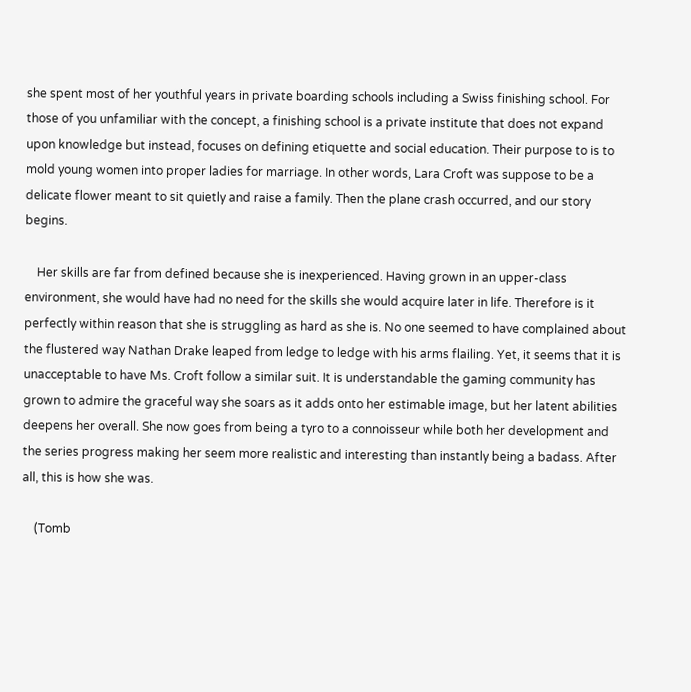she spent most of her youthful years in private boarding schools including a Swiss finishing school. For those of you unfamiliar with the concept, a finishing school is a private institute that does not expand upon knowledge but instead, focuses on defining etiquette and social education. Their purpose to is to mold young women into proper ladies for marriage. In other words, Lara Croft was suppose to be a delicate flower meant to sit quietly and raise a family. Then the plane crash occurred, and our story begins.

    Her skills are far from defined because she is inexperienced. Having grown in an upper-class environment, she would have had no need for the skills she would acquire later in life. Therefore is it perfectly within reason that she is struggling as hard as she is. No one seemed to have complained about the flustered way Nathan Drake leaped from ledge to ledge with his arms flailing. Yet, it seems that it is unacceptable to have Ms. Croft follow a similar suit. It is understandable the gaming community has grown to admire the graceful way she soars as it adds onto her estimable image, but her latent abilities deepens her overall. She now goes from being a tyro to a connoisseur while both her development and the series progress making her seem more realistic and interesting than instantly being a badass. After all, this is how she was.

    (Tomb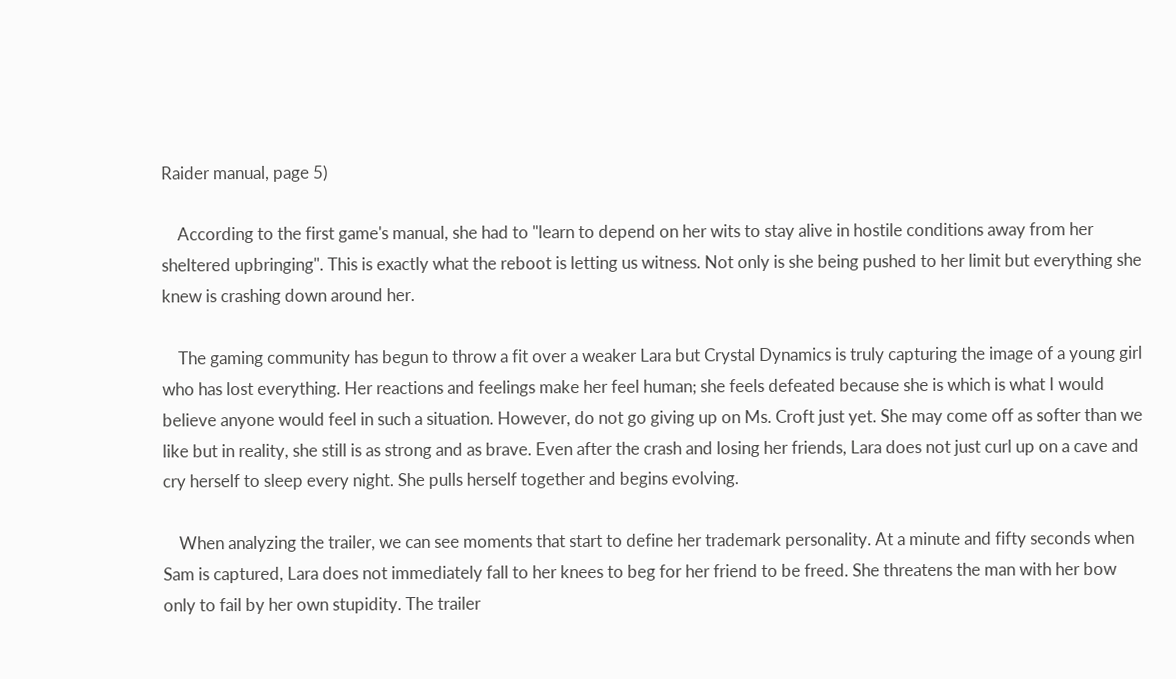Raider manual, page 5)

    According to the first game's manual, she had to "learn to depend on her wits to stay alive in hostile conditions away from her sheltered upbringing". This is exactly what the reboot is letting us witness. Not only is she being pushed to her limit but everything she knew is crashing down around her.

    The gaming community has begun to throw a fit over a weaker Lara but Crystal Dynamics is truly capturing the image of a young girl who has lost everything. Her reactions and feelings make her feel human; she feels defeated because she is which is what I would believe anyone would feel in such a situation. However, do not go giving up on Ms. Croft just yet. She may come off as softer than we like but in reality, she still is as strong and as brave. Even after the crash and losing her friends, Lara does not just curl up on a cave and cry herself to sleep every night. She pulls herself together and begins evolving.

    When analyzing the trailer, we can see moments that start to define her trademark personality. At a minute and fifty seconds when Sam is captured, Lara does not immediately fall to her knees to beg for her friend to be freed. She threatens the man with her bow only to fail by her own stupidity. The trailer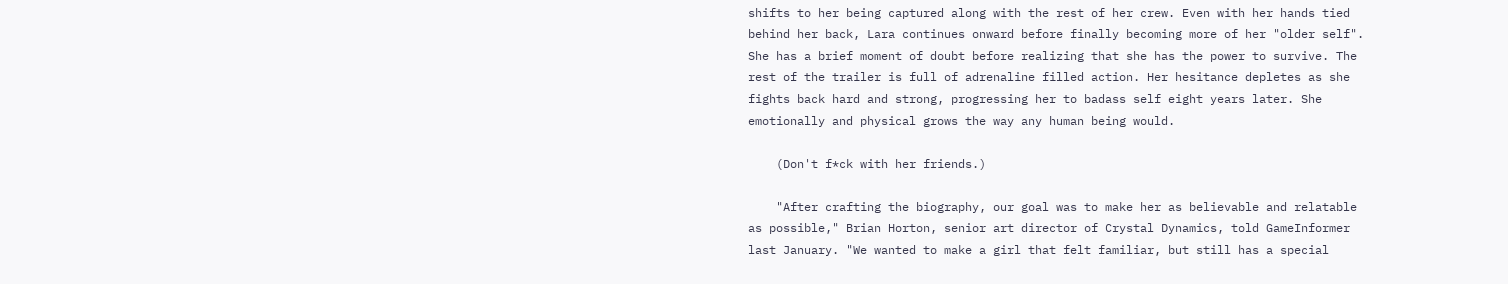shifts to her being captured along with the rest of her crew. Even with her hands tied behind her back, Lara continues onward before finally becoming more of her "older self". She has a brief moment of doubt before realizing that she has the power to survive. The rest of the trailer is full of adrenaline filled action. Her hesitance depletes as she fights back hard and strong, progressing her to badass self eight years later. She emotionally and physical grows the way any human being would.

    (Don't f*ck with her friends.)

    "After crafting the biography, our goal was to make her as believable and relatable as possible," Brian Horton, senior art director of Crystal Dynamics, told GameInformer last January. "We wanted to make a girl that felt familiar, but still has a special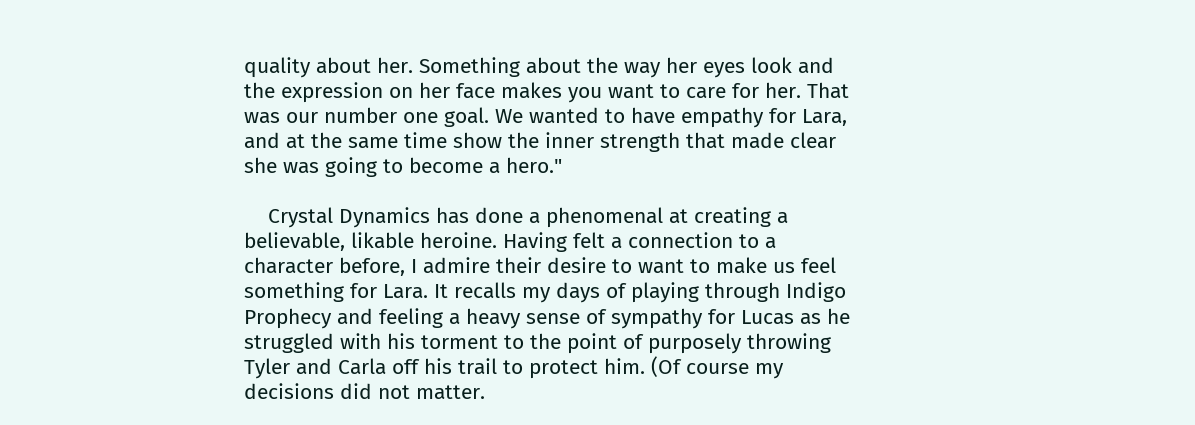quality about her. Something about the way her eyes look and the expression on her face makes you want to care for her. That was our number one goal. We wanted to have empathy for Lara, and at the same time show the inner strength that made clear she was going to become a hero."

    Crystal Dynamics has done a phenomenal at creating a believable, likable heroine. Having felt a connection to a character before, I admire their desire to want to make us feel something for Lara. It recalls my days of playing through Indigo Prophecy and feeling a heavy sense of sympathy for Lucas as he struggled with his torment to the point of purposely throwing Tyler and Carla off his trail to protect him. (Of course my decisions did not matter.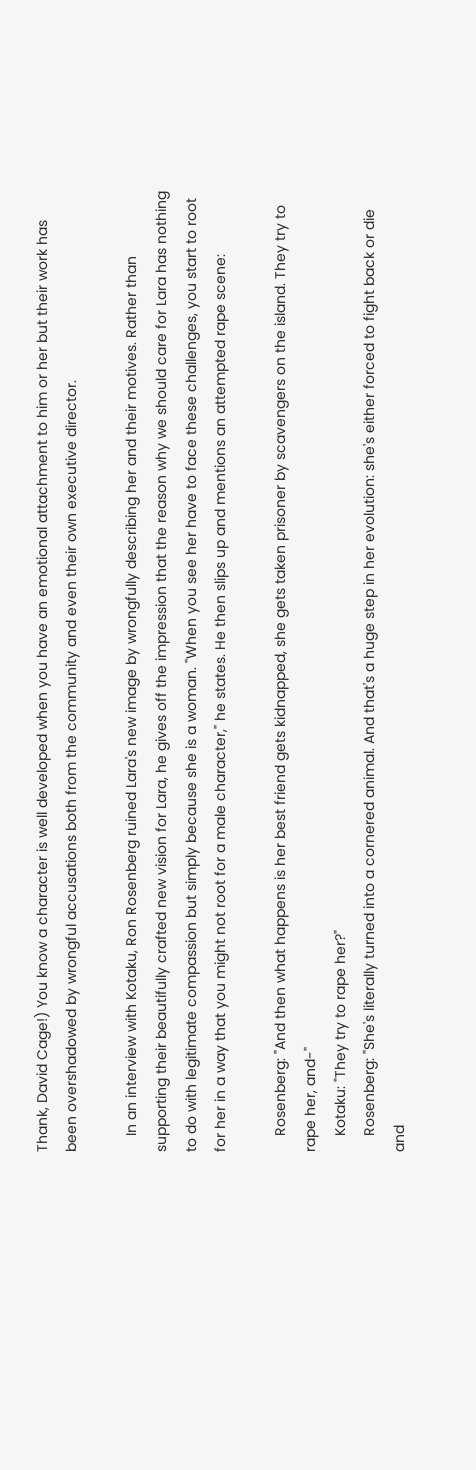Thank, David Cage!) You know a character is well developed when you have an emotional attachment to him or her but their work has been overshadowed by wrongful accusations both from the community and even their own executive director.

    In an interview with Kotaku, Ron Rosenberg ruined Lara's new image by wrongfully describing her and their motives. Rather than supporting their beautifully crafted new vision for Lara, he gives off the impression that the reason why we should care for Lara has nothing to do with legitimate compassion but simply because she is a woman. "When you see her have to face these challenges, you start to root for her in a way that you might not root for a male character," he states. He then slips up and mentions an attempted rape scene:

    Rosenberg: "And then what happens is her best friend gets kidnapped, she gets taken prisoner by scavengers on the island. They try to rape her, and-"
    Kotaku: "They try to rape her?"
    Rosenberg: "She's literally turned into a cornered animal. And that's a huge step in her evolution: she's either forced to fight back or die and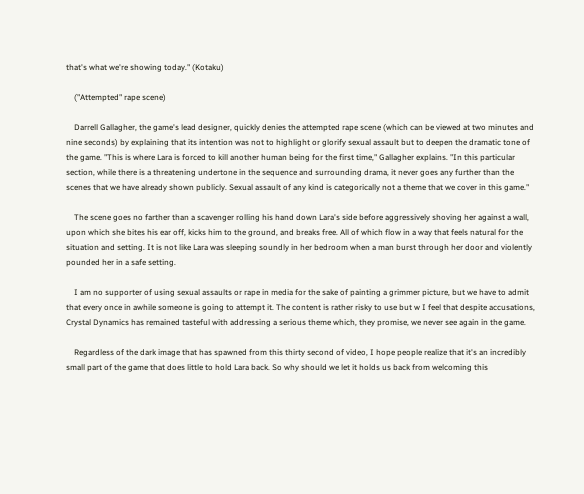that's what we're showing today." (Kotaku)

    ("Attempted" rape scene)

    Darrell Gallagher, the game's lead designer, quickly denies the attempted rape scene (which can be viewed at two minutes and nine seconds) by explaining that its intention was not to highlight or glorify sexual assault but to deepen the dramatic tone of the game. "This is where Lara is forced to kill another human being for the first time," Gallagher explains. "In this particular section, while there is a threatening undertone in the sequence and surrounding drama, it never goes any further than the scenes that we have already shown publicly. Sexual assault of any kind is categorically not a theme that we cover in this game."

    The scene goes no farther than a scavenger rolling his hand down Lara's side before aggressively shoving her against a wall, upon which she bites his ear off, kicks him to the ground, and breaks free. All of which flow in a way that feels natural for the situation and setting. It is not like Lara was sleeping soundly in her bedroom when a man burst through her door and violently pounded her in a safe setting.

    I am no supporter of using sexual assaults or rape in media for the sake of painting a grimmer picture, but we have to admit that every once in awhile someone is going to attempt it. The content is rather risky to use but w I feel that despite accusations, Crystal Dynamics has remained tasteful with addressing a serious theme which, they promise, we never see again in the game.

    Regardless of the dark image that has spawned from this thirty second of video, I hope people realize that it's an incredibly small part of the game that does little to hold Lara back. So why should we let it holds us back from welcoming this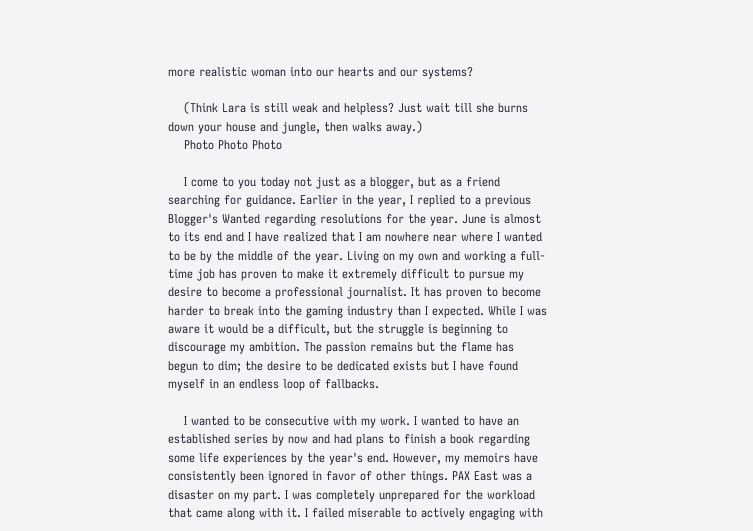more realistic woman into our hearts and our systems?

    (Think Lara is still weak and helpless? Just wait till she burns down your house and jungle, then walks away.)
    Photo Photo Photo

    I come to you today not just as a blogger, but as a friend searching for guidance. Earlier in the year, I replied to a previous Blogger's Wanted regarding resolutions for the year. June is almost to its end and I have realized that I am nowhere near where I wanted to be by the middle of the year. Living on my own and working a full-time job has proven to make it extremely difficult to pursue my desire to become a professional journalist. It has proven to become harder to break into the gaming industry than I expected. While I was aware it would be a difficult, but the struggle is beginning to discourage my ambition. The passion remains but the flame has begun to dim; the desire to be dedicated exists but I have found myself in an endless loop of fallbacks.

    I wanted to be consecutive with my work. I wanted to have an established series by now and had plans to finish a book regarding some life experiences by the year's end. However, my memoirs have consistently been ignored in favor of other things. PAX East was a disaster on my part. I was completely unprepared for the workload that came along with it. I failed miserable to actively engaging with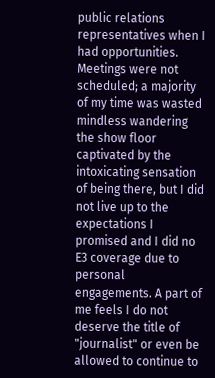public relations representatives when I had opportunities. Meetings were not scheduled; a majority of my time was wasted mindless wandering the show floor captivated by the intoxicating sensation of being there, but I did not live up to the expectations I promised and I did no E3 coverage due to personal engagements. A part of me feels I do not deserve the title of "journalist" or even be allowed to continue to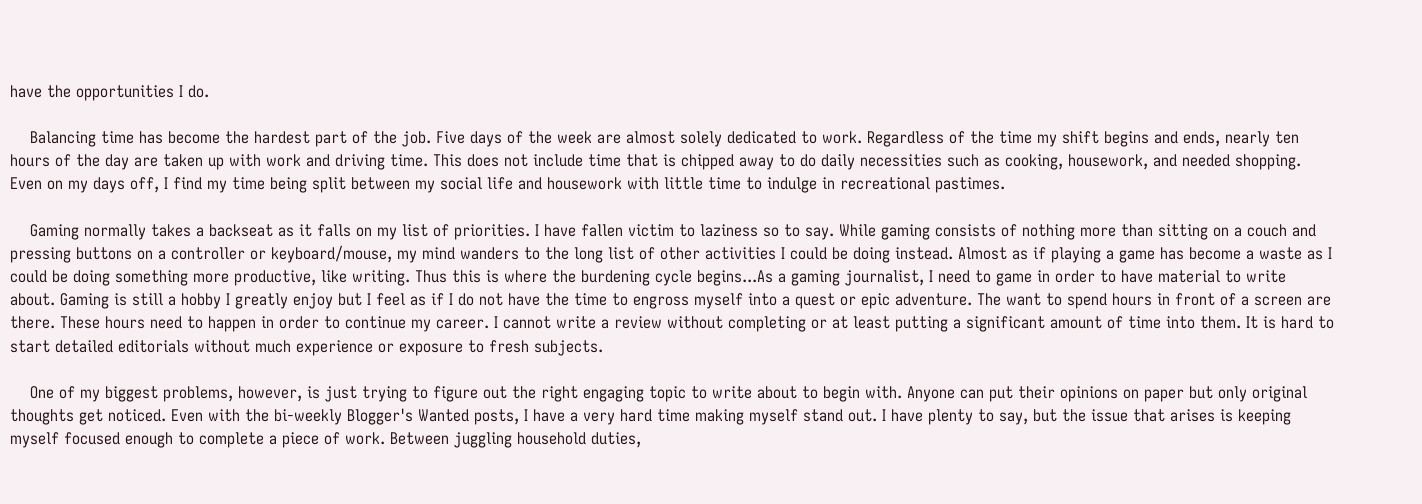have the opportunities I do.

    Balancing time has become the hardest part of the job. Five days of the week are almost solely dedicated to work. Regardless of the time my shift begins and ends, nearly ten hours of the day are taken up with work and driving time. This does not include time that is chipped away to do daily necessities such as cooking, housework, and needed shopping. Even on my days off, I find my time being split between my social life and housework with little time to indulge in recreational pastimes.

    Gaming normally takes a backseat as it falls on my list of priorities. I have fallen victim to laziness so to say. While gaming consists of nothing more than sitting on a couch and pressing buttons on a controller or keyboard/mouse, my mind wanders to the long list of other activities I could be doing instead. Almost as if playing a game has become a waste as I could be doing something more productive, like writing. Thus this is where the burdening cycle begins...As a gaming journalist, I need to game in order to have material to write about. Gaming is still a hobby I greatly enjoy but I feel as if I do not have the time to engross myself into a quest or epic adventure. The want to spend hours in front of a screen are there. These hours need to happen in order to continue my career. I cannot write a review without completing or at least putting a significant amount of time into them. It is hard to start detailed editorials without much experience or exposure to fresh subjects.

    One of my biggest problems, however, is just trying to figure out the right engaging topic to write about to begin with. Anyone can put their opinions on paper but only original thoughts get noticed. Even with the bi-weekly Blogger's Wanted posts, I have a very hard time making myself stand out. I have plenty to say, but the issue that arises is keeping myself focused enough to complete a piece of work. Between juggling household duties,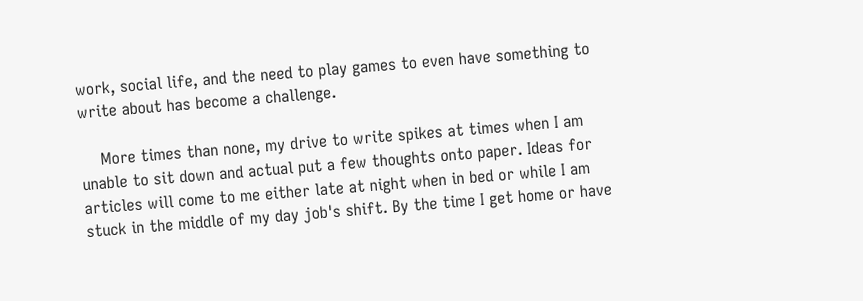work, social life, and the need to play games to even have something to write about has become a challenge.

    More times than none, my drive to write spikes at times when I am unable to sit down and actual put a few thoughts onto paper. Ideas for articles will come to me either late at night when in bed or while I am stuck in the middle of my day job's shift. By the time I get home or have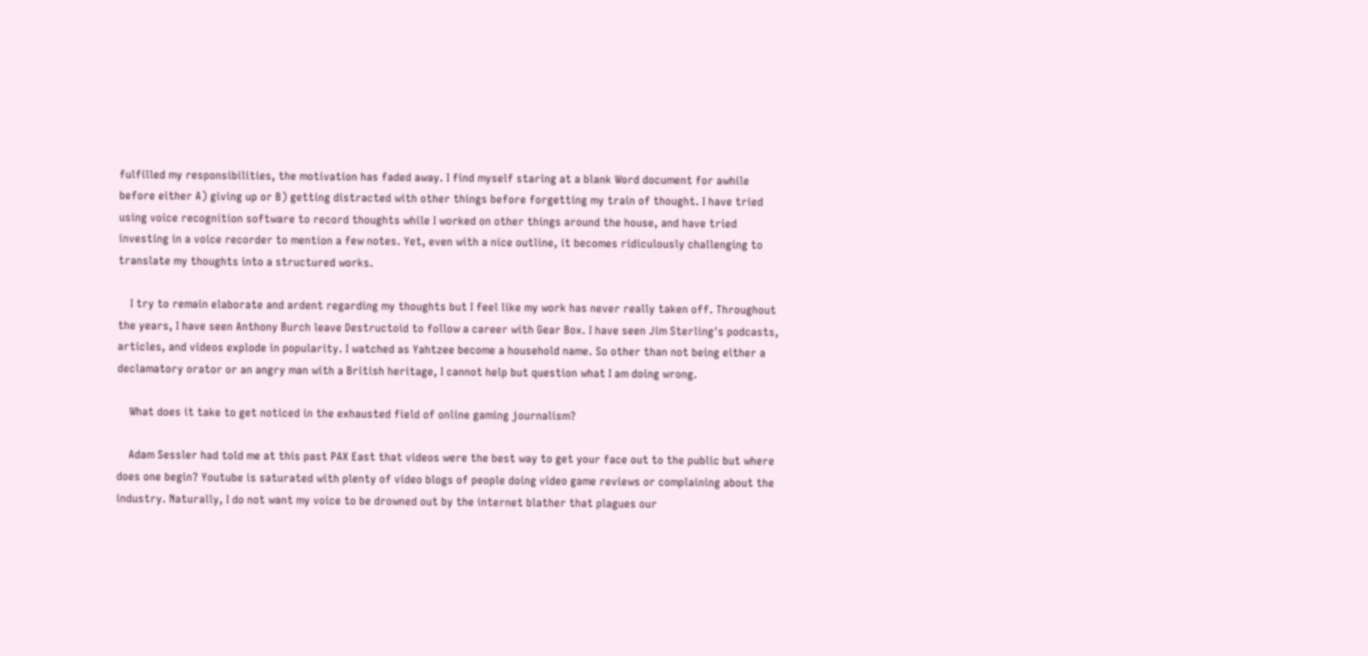fulfilled my responsibilities, the motivation has faded away. I find myself staring at a blank Word document for awhile before either A) giving up or B) getting distracted with other things before forgetting my train of thought. I have tried using voice recognition software to record thoughts while I worked on other things around the house, and have tried investing in a voice recorder to mention a few notes. Yet, even with a nice outline, it becomes ridiculously challenging to translate my thoughts into a structured works.

    I try to remain elaborate and ardent regarding my thoughts but I feel like my work has never really taken off. Throughout the years, I have seen Anthony Burch leave Destructoid to follow a career with Gear Box. I have seen Jim Sterling's podcasts, articles, and videos explode in popularity. I watched as Yahtzee become a household name. So other than not being either a declamatory orator or an angry man with a British heritage, I cannot help but question what I am doing wrong.

    What does it take to get noticed in the exhausted field of online gaming journalism?

    Adam Sessler had told me at this past PAX East that videos were the best way to get your face out to the public but where does one begin? Youtube is saturated with plenty of video blogs of people doing video game reviews or complaining about the industry. Naturally, I do not want my voice to be drowned out by the internet blather that plagues our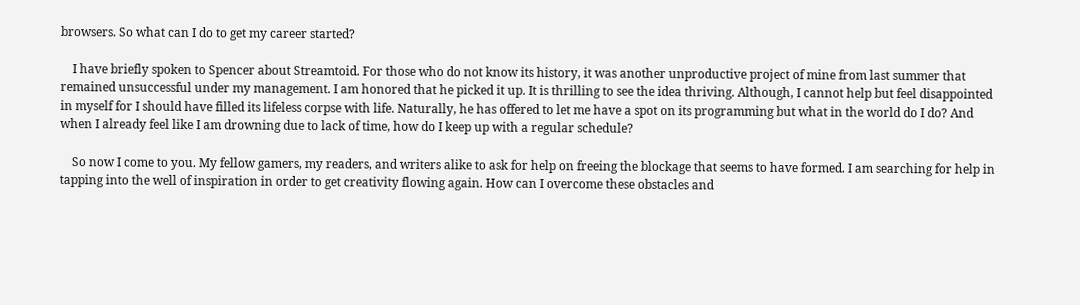browsers. So what can I do to get my career started?

    I have briefly spoken to Spencer about Streamtoid. For those who do not know its history, it was another unproductive project of mine from last summer that remained unsuccessful under my management. I am honored that he picked it up. It is thrilling to see the idea thriving. Although, I cannot help but feel disappointed in myself for I should have filled its lifeless corpse with life. Naturally, he has offered to let me have a spot on its programming but what in the world do I do? And when I already feel like I am drowning due to lack of time, how do I keep up with a regular schedule?

    So now I come to you. My fellow gamers, my readers, and writers alike to ask for help on freeing the blockage that seems to have formed. I am searching for help in tapping into the well of inspiration in order to get creativity flowing again. How can I overcome these obstacles and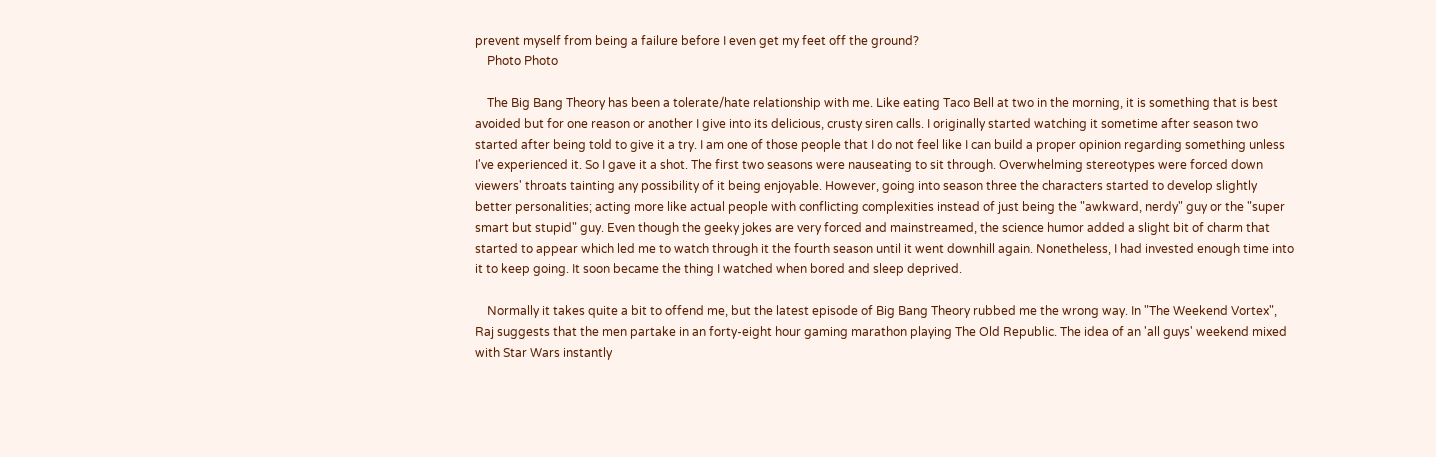prevent myself from being a failure before I even get my feet off the ground?
    Photo Photo

    The Big Bang Theory has been a tolerate/hate relationship with me. Like eating Taco Bell at two in the morning, it is something that is best avoided but for one reason or another I give into its delicious, crusty siren calls. I originally started watching it sometime after season two started after being told to give it a try. I am one of those people that I do not feel like I can build a proper opinion regarding something unless I've experienced it. So I gave it a shot. The first two seasons were nauseating to sit through. Overwhelming stereotypes were forced down viewers' throats tainting any possibility of it being enjoyable. However, going into season three the characters started to develop slightly better personalities; acting more like actual people with conflicting complexities instead of just being the "awkward, nerdy" guy or the "super smart but stupid" guy. Even though the geeky jokes are very forced and mainstreamed, the science humor added a slight bit of charm that started to appear which led me to watch through it the fourth season until it went downhill again. Nonetheless, I had invested enough time into it to keep going. It soon became the thing I watched when bored and sleep deprived.

    Normally it takes quite a bit to offend me, but the latest episode of Big Bang Theory rubbed me the wrong way. In "The Weekend Vortex", Raj suggests that the men partake in an forty-eight hour gaming marathon playing The Old Republic. The idea of an 'all guys' weekend mixed with Star Wars instantly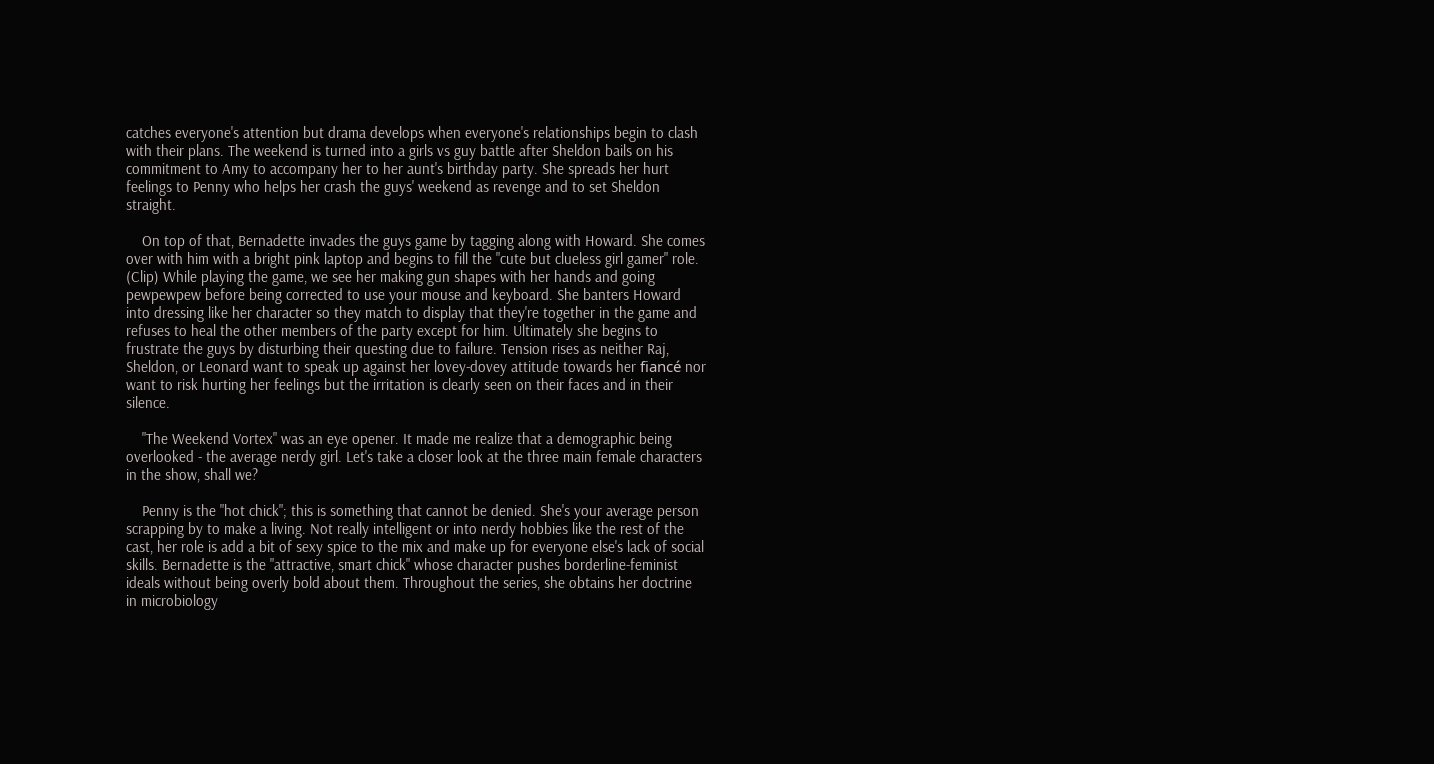catches everyone's attention but drama develops when everyone's relationships begin to clash with their plans. The weekend is turned into a girls vs guy battle after Sheldon bails on his commitment to Amy to accompany her to her aunt's birthday party. She spreads her hurt feelings to Penny who helps her crash the guys' weekend as revenge and to set Sheldon straight.

    On top of that, Bernadette invades the guys game by tagging along with Howard. She comes over with him with a bright pink laptop and begins to fill the "cute but clueless girl gamer" role. (Clip) While playing the game, we see her making gun shapes with her hands and going pewpewpew before being corrected to use your mouse and keyboard. She banters Howard into dressing like her character so they match to display that they're together in the game and refuses to heal the other members of the party except for him. Ultimately she begins to frustrate the guys by disturbing their questing due to failure. Tension rises as neither Raj, Sheldon, or Leonard want to speak up against her lovey-dovey attitude towards her fiancé nor want to risk hurting her feelings but the irritation is clearly seen on their faces and in their silence.

    "The Weekend Vortex" was an eye opener. It made me realize that a demographic being overlooked - the average nerdy girl. Let's take a closer look at the three main female characters in the show, shall we?

    Penny is the "hot chick"; this is something that cannot be denied. She's your average person scrapping by to make a living. Not really intelligent or into nerdy hobbies like the rest of the cast, her role is add a bit of sexy spice to the mix and make up for everyone else's lack of social skills. Bernadette is the "attractive, smart chick" whose character pushes borderline-feminist ideals without being overly bold about them. Throughout the series, she obtains her doctrine in microbiology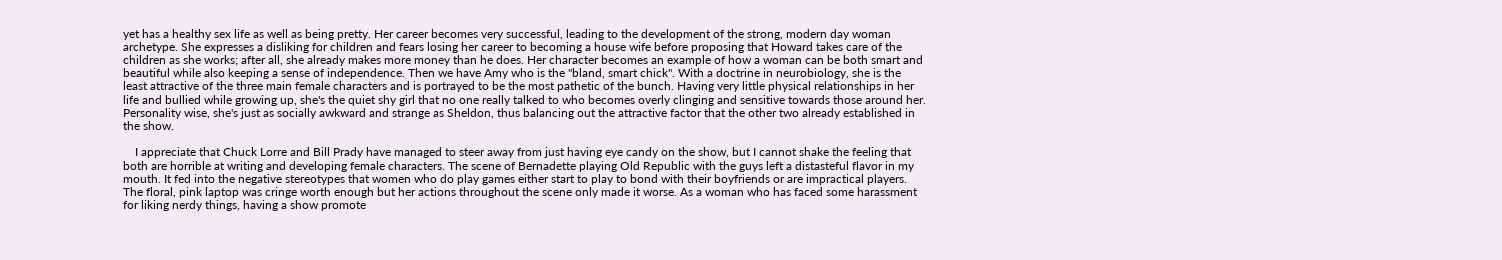yet has a healthy sex life as well as being pretty. Her career becomes very successful, leading to the development of the strong, modern day woman archetype. She expresses a disliking for children and fears losing her career to becoming a house wife before proposing that Howard takes care of the children as she works; after all, she already makes more money than he does. Her character becomes an example of how a woman can be both smart and beautiful while also keeping a sense of independence. Then we have Amy who is the "bland, smart chick". With a doctrine in neurobiology, she is the least attractive of the three main female characters and is portrayed to be the most pathetic of the bunch. Having very little physical relationships in her life and bullied while growing up, she's the quiet shy girl that no one really talked to who becomes overly clinging and sensitive towards those around her. Personality wise, she's just as socially awkward and strange as Sheldon, thus balancing out the attractive factor that the other two already established in the show.

    I appreciate that Chuck Lorre and Bill Prady have managed to steer away from just having eye candy on the show, but I cannot shake the feeling that both are horrible at writing and developing female characters. The scene of Bernadette playing Old Republic with the guys left a distasteful flavor in my mouth. It fed into the negative stereotypes that women who do play games either start to play to bond with their boyfriends or are impractical players. The floral, pink laptop was cringe worth enough but her actions throughout the scene only made it worse. As a woman who has faced some harassment for liking nerdy things, having a show promote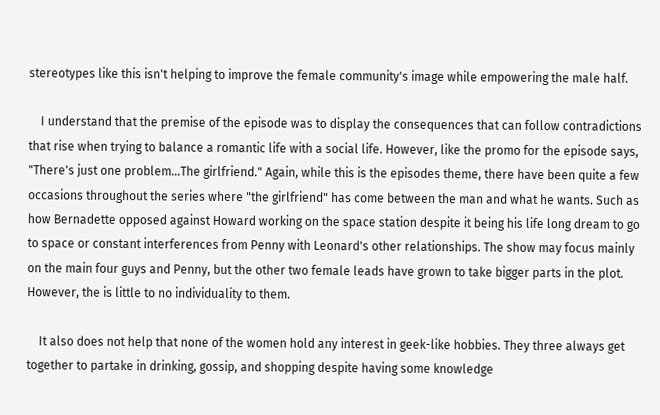stereotypes like this isn't helping to improve the female community's image while empowering the male half.

    I understand that the premise of the episode was to display the consequences that can follow contradictions that rise when trying to balance a romantic life with a social life. However, like the promo for the episode says, "There's just one problem...The girlfriend." Again, while this is the episodes theme, there have been quite a few occasions throughout the series where "the girlfriend" has come between the man and what he wants. Such as how Bernadette opposed against Howard working on the space station despite it being his life long dream to go to space or constant interferences from Penny with Leonard's other relationships. The show may focus mainly on the main four guys and Penny, but the other two female leads have grown to take bigger parts in the plot. However, the is little to no individuality to them.

    It also does not help that none of the women hold any interest in geek-like hobbies. They three always get together to partake in drinking, gossip, and shopping despite having some knowledge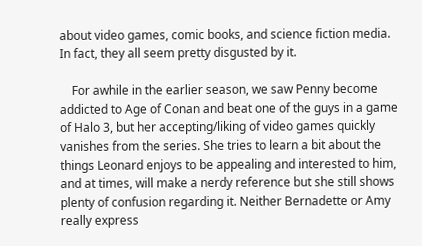about video games, comic books, and science fiction media. In fact, they all seem pretty disgusted by it.

    For awhile in the earlier season, we saw Penny become addicted to Age of Conan and beat one of the guys in a game of Halo 3, but her accepting/liking of video games quickly vanishes from the series. She tries to learn a bit about the things Leonard enjoys to be appealing and interested to him, and at times, will make a nerdy reference but she still shows plenty of confusion regarding it. Neither Bernadette or Amy really express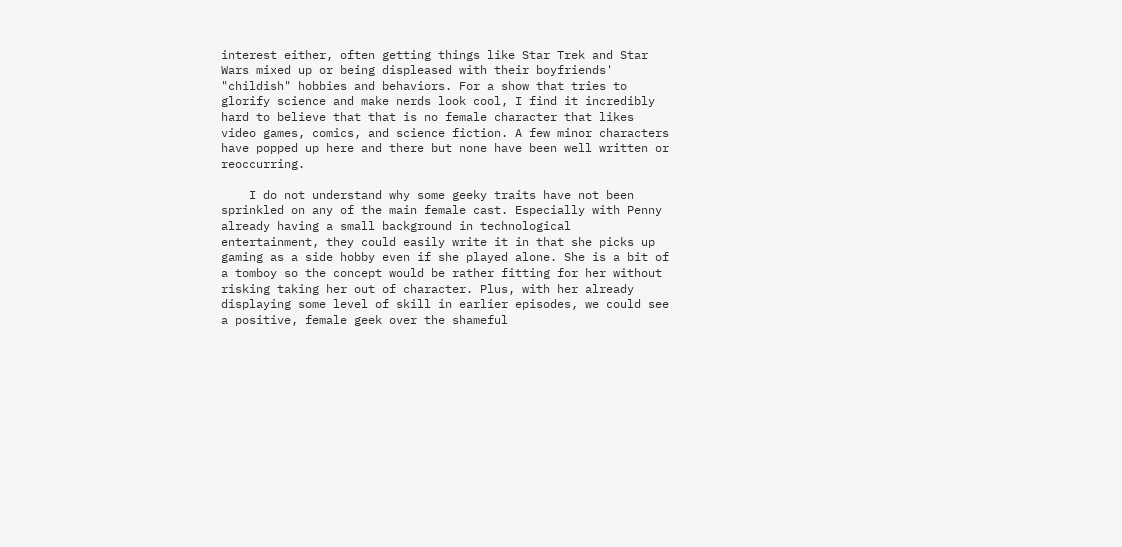interest either, often getting things like Star Trek and Star Wars mixed up or being displeased with their boyfriends' "childish" hobbies and behaviors. For a show that tries to glorify science and make nerds look cool, I find it incredibly hard to believe that that is no female character that likes video games, comics, and science fiction. A few minor characters have popped up here and there but none have been well written or reoccurring.

    I do not understand why some geeky traits have not been sprinkled on any of the main female cast. Especially with Penny already having a small background in technological entertainment, they could easily write it in that she picks up gaming as a side hobby even if she played alone. She is a bit of a tomboy so the concept would be rather fitting for her without risking taking her out of character. Plus, with her already displaying some level of skill in earlier episodes, we could see a positive, female geek over the shameful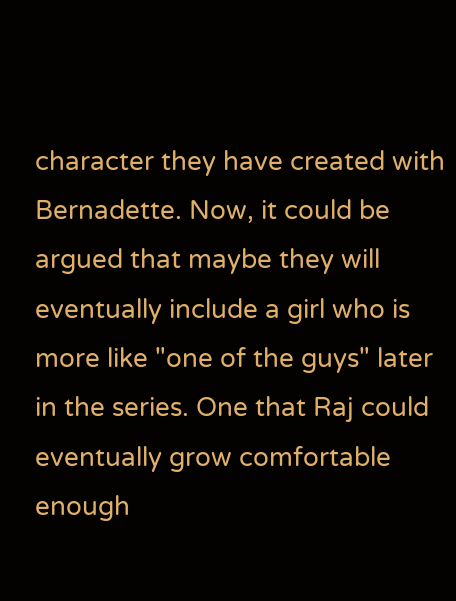character they have created with Bernadette. Now, it could be argued that maybe they will eventually include a girl who is more like "one of the guys" later in the series. One that Raj could eventually grow comfortable enough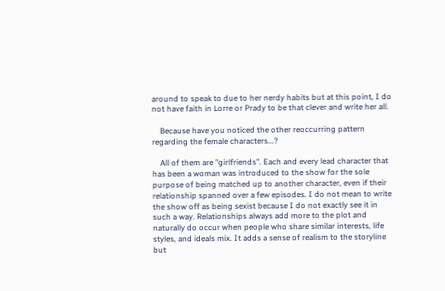around to speak to due to her nerdy habits but at this point, I do not have faith in Lorre or Prady to be that clever and write her all.

    Because have you noticed the other reoccurring pattern regarding the female characters...?

    All of them are "girlfriends". Each and every lead character that has been a woman was introduced to the show for the sole purpose of being matched up to another character, even if their relationship spanned over a few episodes. I do not mean to write the show off as being sexist because I do not exactly see it in such a way. Relationships always add more to the plot and naturally do occur when people who share similar interests, life styles, and ideals mix. It adds a sense of realism to the storyline but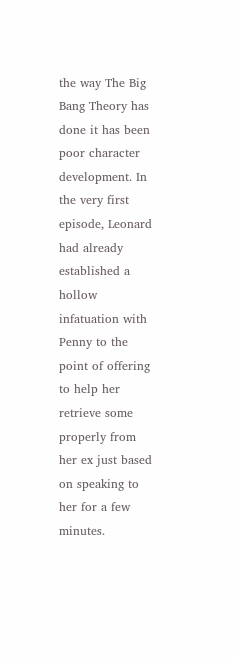the way The Big Bang Theory has done it has been poor character development. In the very first episode, Leonard had already established a hollow infatuation with Penny to the point of offering to help her retrieve some properly from her ex just based on speaking to her for a few minutes.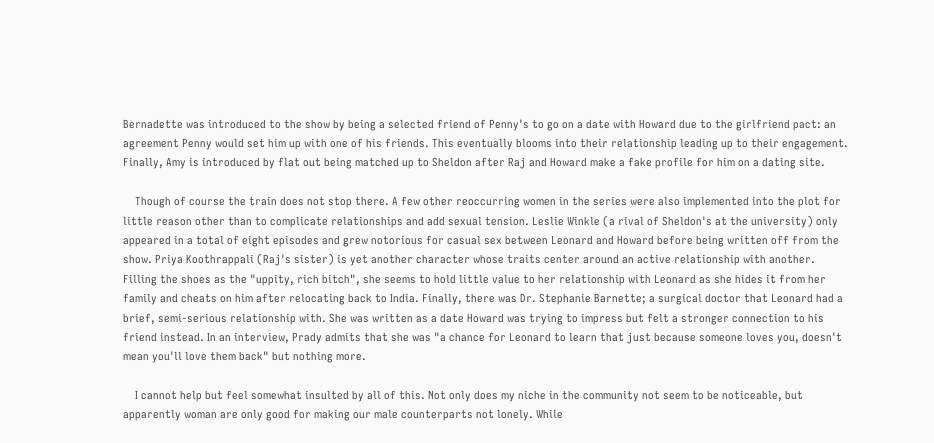Bernadette was introduced to the show by being a selected friend of Penny's to go on a date with Howard due to the girlfriend pact: an agreement Penny would set him up with one of his friends. This eventually blooms into their relationship leading up to their engagement. Finally, Amy is introduced by flat out being matched up to Sheldon after Raj and Howard make a fake profile for him on a dating site.

    Though of course the train does not stop there. A few other reoccurring women in the series were also implemented into the plot for little reason other than to complicate relationships and add sexual tension. Leslie Winkle (a rival of Sheldon's at the university) only appeared in a total of eight episodes and grew notorious for casual sex between Leonard and Howard before being written off from the show. Priya Koothrappali (Raj's sister) is yet another character whose traits center around an active relationship with another. Filling the shoes as the "uppity, rich bitch", she seems to hold little value to her relationship with Leonard as she hides it from her family and cheats on him after relocating back to India. Finally, there was Dr. Stephanie Barnette; a surgical doctor that Leonard had a brief, semi-serious relationship with. She was written as a date Howard was trying to impress but felt a stronger connection to his friend instead. In an interview, Prady admits that she was "a chance for Leonard to learn that just because someone loves you, doesn't mean you'll love them back" but nothing more.

    I cannot help but feel somewhat insulted by all of this. Not only does my niche in the community not seem to be noticeable, but apparently woman are only good for making our male counterparts not lonely. While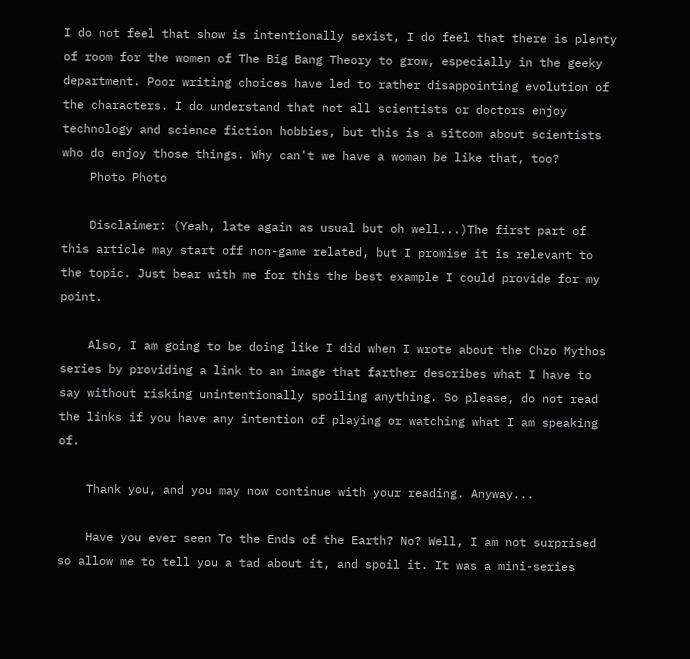I do not feel that show is intentionally sexist, I do feel that there is plenty of room for the women of The Big Bang Theory to grow, especially in the geeky department. Poor writing choices have led to rather disappointing evolution of the characters. I do understand that not all scientists or doctors enjoy technology and science fiction hobbies, but this is a sitcom about scientists who do enjoy those things. Why can't we have a woman be like that, too?
    Photo Photo

    Disclaimer: (Yeah, late again as usual but oh well...)The first part of this article may start off non-game related, but I promise it is relevant to the topic. Just bear with me for this the best example I could provide for my point.

    Also, I am going to be doing like I did when I wrote about the Chzo Mythos series by providing a link to an image that farther describes what I have to say without risking unintentionally spoiling anything. So please, do not read the links if you have any intention of playing or watching what I am speaking of.

    Thank you, and you may now continue with your reading. Anyway...

    Have you ever seen To the Ends of the Earth? No? Well, I am not surprised so allow me to tell you a tad about it, and spoil it. It was a mini-series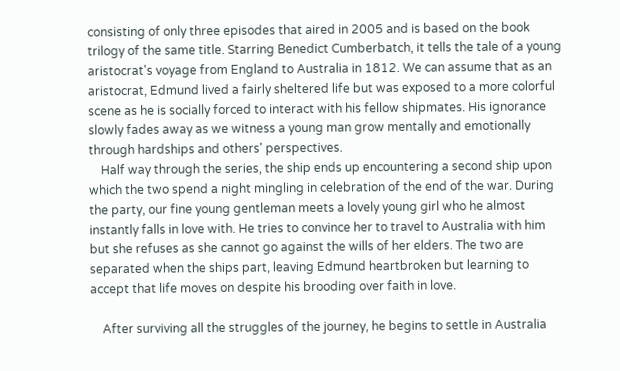consisting of only three episodes that aired in 2005 and is based on the book trilogy of the same title. Starring Benedict Cumberbatch, it tells the tale of a young aristocrat's voyage from England to Australia in 1812. We can assume that as an aristocrat, Edmund lived a fairly sheltered life but was exposed to a more colorful scene as he is socially forced to interact with his fellow shipmates. His ignorance slowly fades away as we witness a young man grow mentally and emotionally through hardships and others' perspectives.
    Half way through the series, the ship ends up encountering a second ship upon which the two spend a night mingling in celebration of the end of the war. During the party, our fine young gentleman meets a lovely young girl who he almost instantly falls in love with. He tries to convince her to travel to Australia with him but she refuses as she cannot go against the wills of her elders. The two are separated when the ships part, leaving Edmund heartbroken but learning to accept that life moves on despite his brooding over faith in love.

    After surviving all the struggles of the journey, he begins to settle in Australia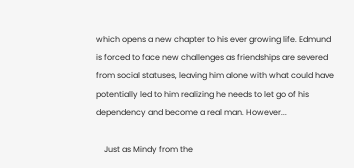which opens a new chapter to his ever growing life. Edmund is forced to face new challenges as friendships are severed from social statuses, leaving him alone with what could have potentially led to him realizing he needs to let go of his dependency and become a real man. However...

    Just as Mindy from the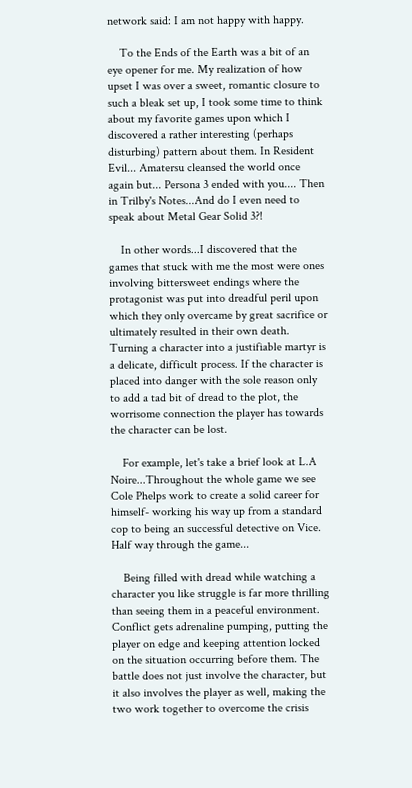network said: I am not happy with happy.

    To the Ends of the Earth was a bit of an eye opener for me. My realization of how upset I was over a sweet, romantic closure to such a bleak set up, I took some time to think about my favorite games upon which I discovered a rather interesting (perhaps disturbing) pattern about them. In Resident Evil... Amatersu cleansed the world once again but... Persona 3 ended with you.... Then in Trilby's Notes...And do I even need to speak about Metal Gear Solid 3?!

    In other words...I discovered that the games that stuck with me the most were ones involving bittersweet endings where the protagonist was put into dreadful peril upon which they only overcame by great sacrifice or ultimately resulted in their own death. Turning a character into a justifiable martyr is a delicate, difficult process. If the character is placed into danger with the sole reason only to add a tad bit of dread to the plot, the worrisome connection the player has towards the character can be lost.

    For example, let's take a brief look at L.A Noire...Throughout the whole game we see Cole Phelps work to create a solid career for himself- working his way up from a standard cop to being an successful detective on Vice. Half way through the game...

    Being filled with dread while watching a character you like struggle is far more thrilling than seeing them in a peaceful environment. Conflict gets adrenaline pumping, putting the player on edge and keeping attention locked on the situation occurring before them. The battle does not just involve the character, but it also involves the player as well, making the two work together to overcome the crisis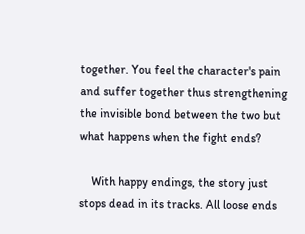together. You feel the character's pain and suffer together thus strengthening the invisible bond between the two but what happens when the fight ends?

    With happy endings, the story just stops dead in its tracks. All loose ends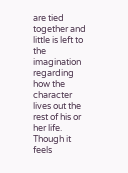are tied together and little is left to the imagination regarding how the character lives out the rest of his or her life. Though it feels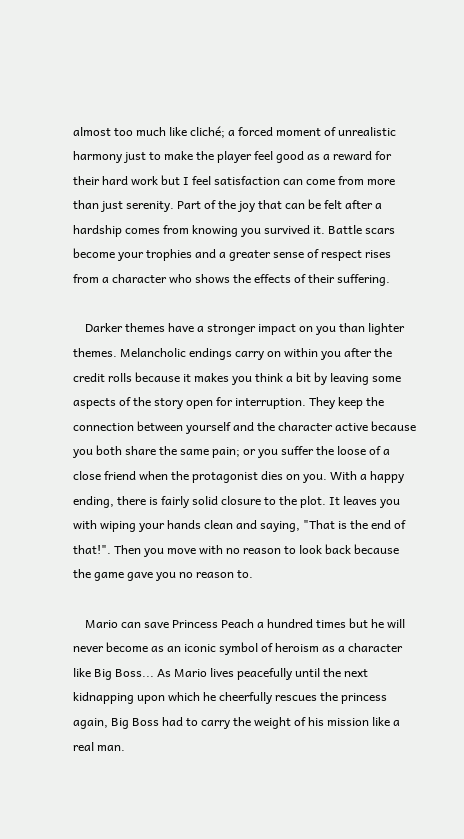almost too much like cliché; a forced moment of unrealistic harmony just to make the player feel good as a reward for their hard work but I feel satisfaction can come from more than just serenity. Part of the joy that can be felt after a hardship comes from knowing you survived it. Battle scars become your trophies and a greater sense of respect rises from a character who shows the effects of their suffering.

    Darker themes have a stronger impact on you than lighter themes. Melancholic endings carry on within you after the credit rolls because it makes you think a bit by leaving some aspects of the story open for interruption. They keep the connection between yourself and the character active because you both share the same pain; or you suffer the loose of a close friend when the protagonist dies on you. With a happy ending, there is fairly solid closure to the plot. It leaves you with wiping your hands clean and saying, "That is the end of that!". Then you move with no reason to look back because the game gave you no reason to.

    Mario can save Princess Peach a hundred times but he will never become as an iconic symbol of heroism as a character like Big Boss... As Mario lives peacefully until the next kidnapping upon which he cheerfully rescues the princess again, Big Boss had to carry the weight of his mission like a real man.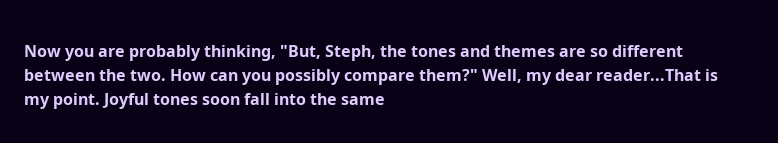Now you are probably thinking, "But, Steph, the tones and themes are so different between the two. How can you possibly compare them?" Well, my dear reader...That is my point. Joyful tones soon fall into the same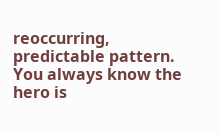reoccurring, predictable pattern. You always know the hero is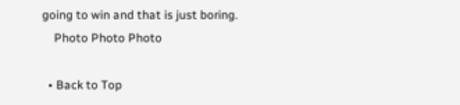going to win and that is just boring.
    Photo Photo Photo

  • Back to Top